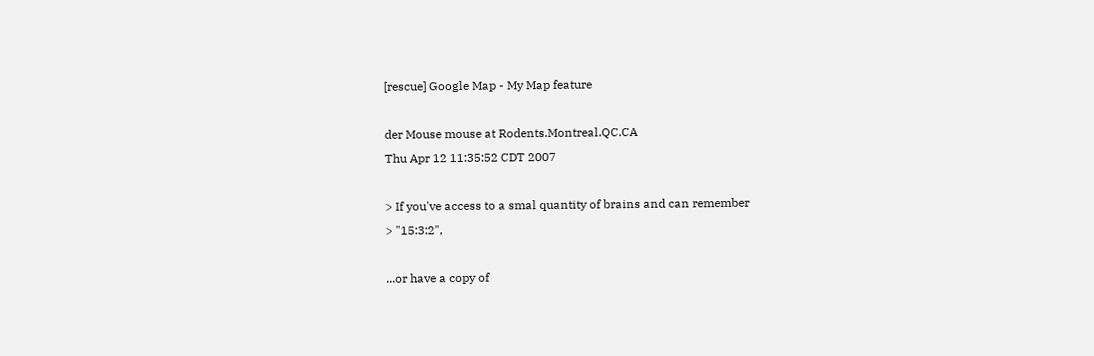[rescue] Google Map - My Map feature

der Mouse mouse at Rodents.Montreal.QC.CA
Thu Apr 12 11:35:52 CDT 2007

> If you've access to a smal quantity of brains and can remember
> "15:3:2",

...or have a copy of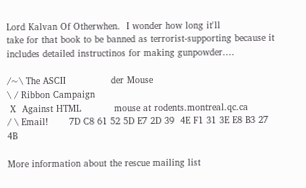Lord Kalvan Of Otherwhen.  I wonder how long it'll
take for that book to be banned as terrorist-supporting because it
includes detailed instructinos for making gunpowder....

/~\ The ASCII               der Mouse
\ / Ribbon Campaign
 X  Against HTML           mouse at rodents.montreal.qc.ca
/ \ Email!       7D C8 61 52 5D E7 2D 39  4E F1 31 3E E8 B3 27 4B

More information about the rescue mailing list